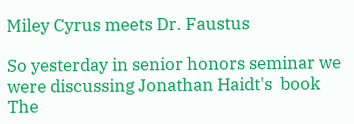Miley Cyrus meets Dr. Faustus

So yesterday in senior honors seminar we were discussing Jonathan Haidt's  book The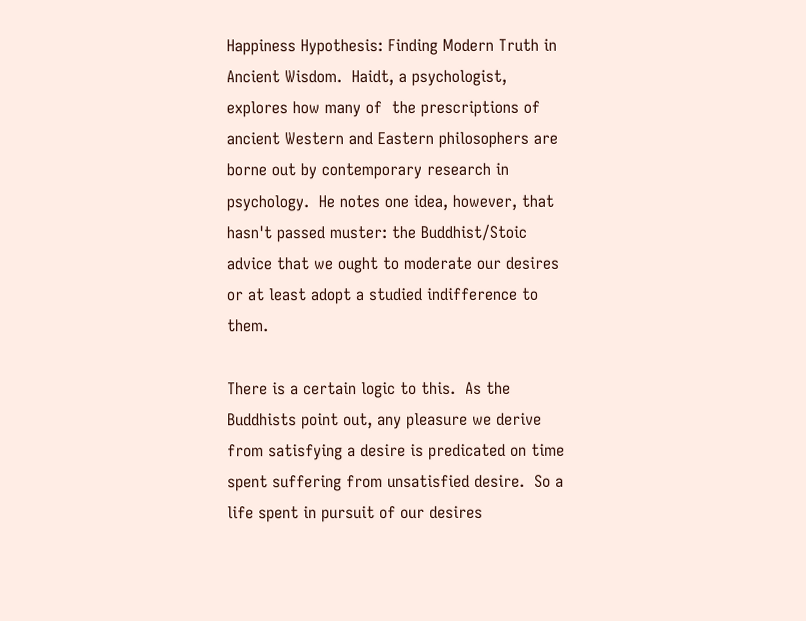Happiness Hypothesis: Finding Modern Truth in Ancient Wisdom.  Haidt, a psychologist, explores how many of  the prescriptions of ancient Western and Eastern philosophers are borne out by contemporary research in psychology.  He notes one idea, however, that hasn't passed muster: the Buddhist/Stoic advice that we ought to moderate our desires or at least adopt a studied indifference to them.

There is a certain logic to this.  As the Buddhists point out, any pleasure we derive from satisfying a desire is predicated on time spent suffering from unsatisfied desire.  So a life spent in pursuit of our desires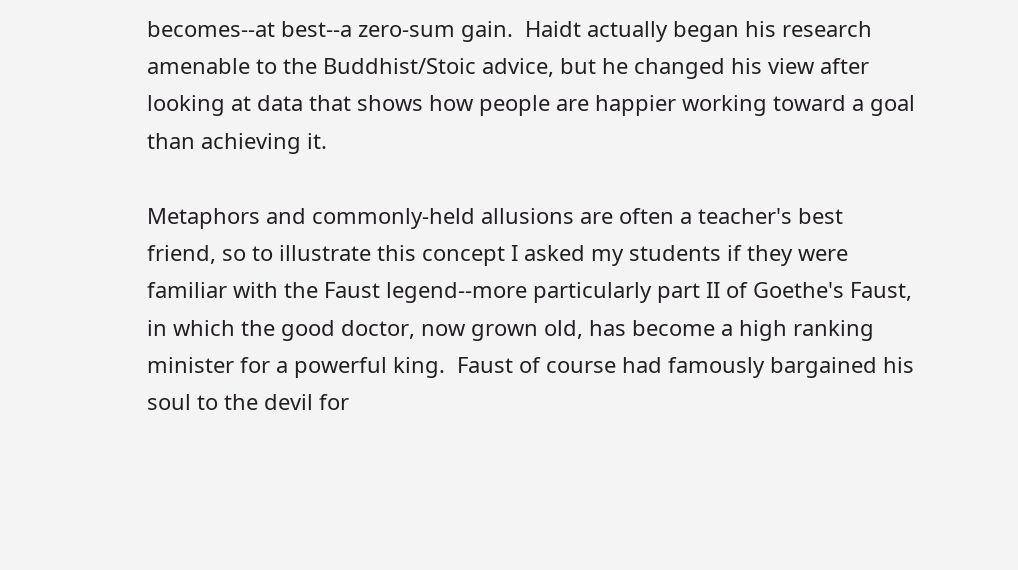becomes--at best--a zero-sum gain.  Haidt actually began his research amenable to the Buddhist/Stoic advice, but he changed his view after looking at data that shows how people are happier working toward a goal than achieving it.

Metaphors and commonly-held allusions are often a teacher's best friend, so to illustrate this concept I asked my students if they were familiar with the Faust legend--more particularly part II of Goethe's Faust, in which the good doctor, now grown old, has become a high ranking minister for a powerful king.  Faust of course had famously bargained his soul to the devil for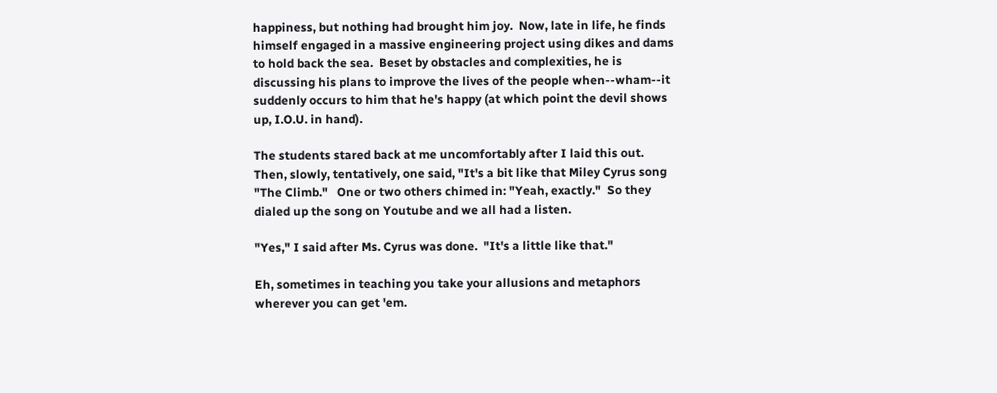happiness, but nothing had brought him joy.  Now, late in life, he finds himself engaged in a massive engineering project using dikes and dams to hold back the sea.  Beset by obstacles and complexities, he is discussing his plans to improve the lives of the people when--wham--it suddenly occurs to him that he's happy (at which point the devil shows up, I.O.U. in hand).

The students stared back at me uncomfortably after I laid this out.  Then, slowly, tentatively, one said, "It's a bit like that Miley Cyrus song "The Climb."   One or two others chimed in: "Yeah, exactly."  So they dialed up the song on Youtube and we all had a listen.

"Yes," I said after Ms. Cyrus was done.  "It's a little like that."

Eh, sometimes in teaching you take your allusions and metaphors wherever you can get 'em.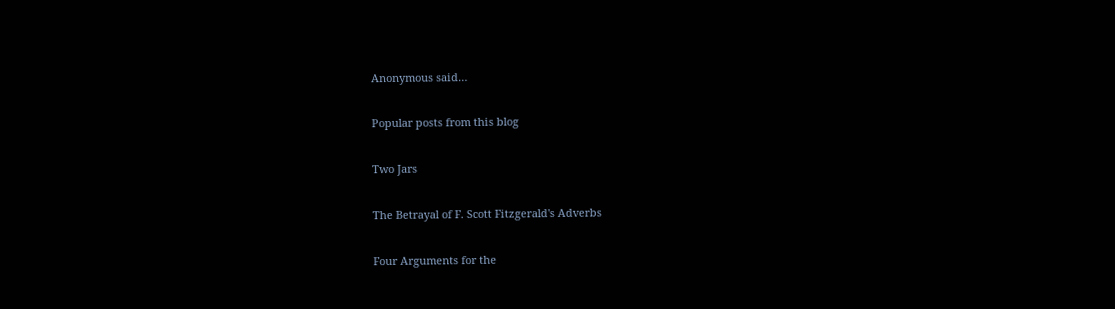Anonymous said…

Popular posts from this blog

Two Jars

The Betrayal of F. Scott Fitzgerald's Adverbs

Four Arguments for the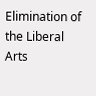Elimination of the Liberal Arts